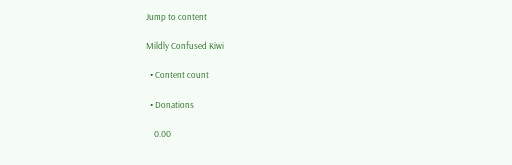Jump to content

Mildly Confused Kiwi

  • Content count

  • Donations

    0.00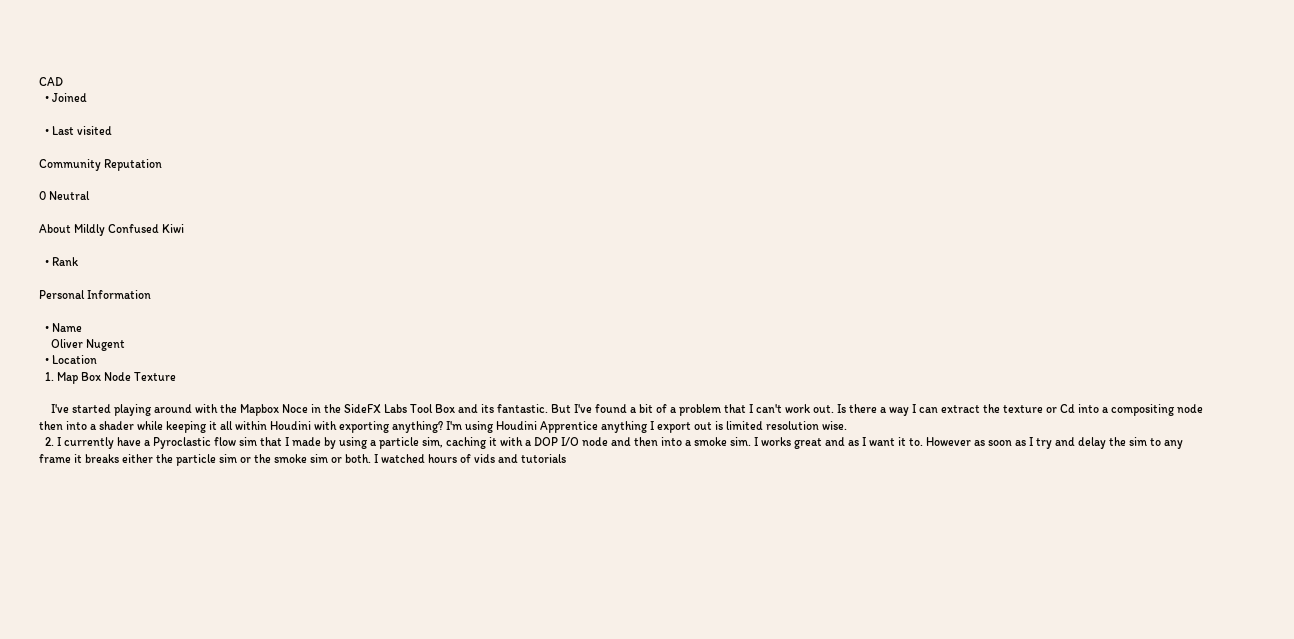CAD
  • Joined

  • Last visited

Community Reputation

0 Neutral

About Mildly Confused Kiwi

  • Rank

Personal Information

  • Name
    Oliver Nugent
  • Location
  1. Map Box Node Texture

    I've started playing around with the Mapbox Noce in the SideFX Labs Tool Box and its fantastic. But I've found a bit of a problem that I can't work out. Is there a way I can extract the texture or Cd into a compositing node then into a shader while keeping it all within Houdini with exporting anything? I'm using Houdini Apprentice anything I export out is limited resolution wise.
  2. I currently have a Pyroclastic flow sim that I made by using a particle sim, caching it with a DOP I/O node and then into a smoke sim. I works great and as I want it to. However as soon as I try and delay the sim to any frame it breaks either the particle sim or the smoke sim or both. I watched hours of vids and tutorials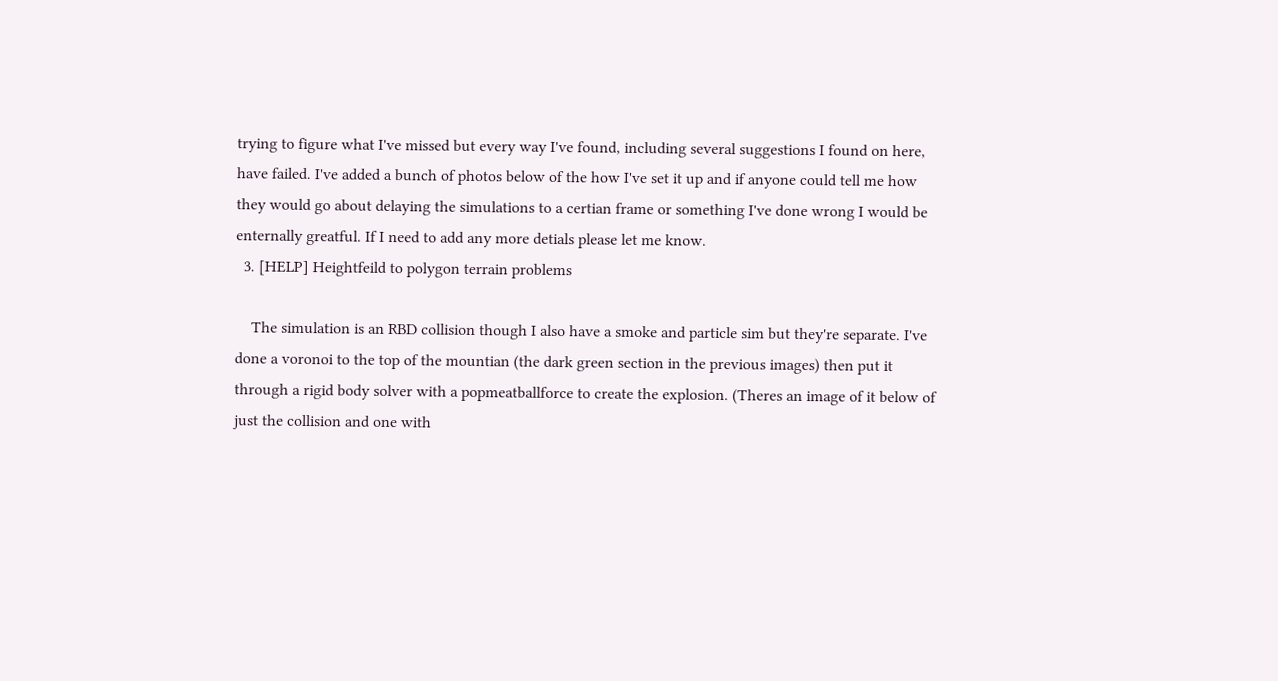trying to figure what I've missed but every way I've found, including several suggestions I found on here, have failed. I've added a bunch of photos below of the how I've set it up and if anyone could tell me how they would go about delaying the simulations to a certian frame or something I've done wrong I would be enternally greatful. If I need to add any more detials please let me know.
  3. [HELP] Heightfeild to polygon terrain problems

    The simulation is an RBD collision though I also have a smoke and particle sim but they're separate. I've done a voronoi to the top of the mountian (the dark green section in the previous images) then put it through a rigid body solver with a popmeatballforce to create the explosion. (Theres an image of it below of just the collision and one with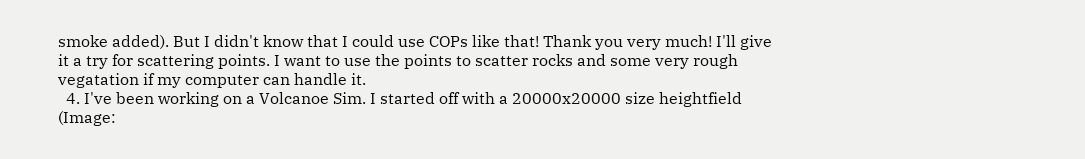smoke added). But I didn't know that I could use COPs like that! Thank you very much! I'll give it a try for scattering points. I want to use the points to scatter rocks and some very rough vegatation if my computer can handle it.
  4. I've been working on a Volcanoe Sim. I started off with a 20000x20000 size heightfield (Image: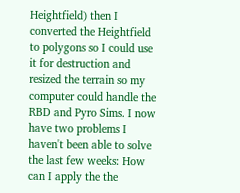Heightfield) then I converted the Heightfield to polygons so I could use it for destruction and resized the terrain so my computer could handle the RBD and Pyro Sims. I now have two problems I haven't been able to solve the last few weeks: How can I apply the the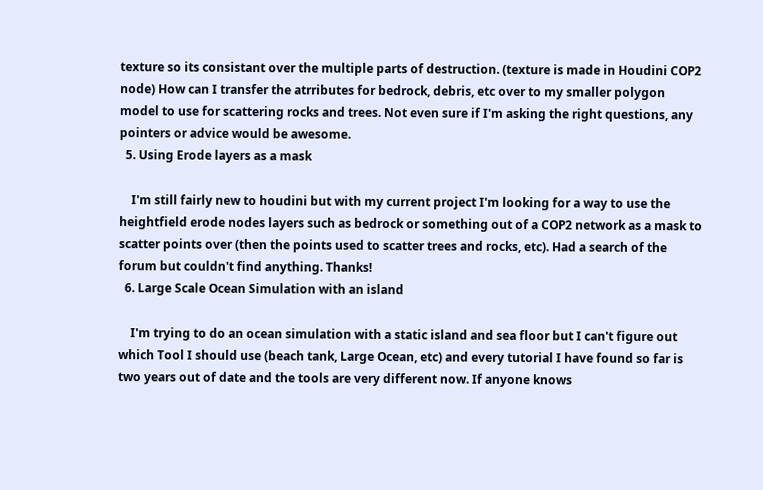texture so its consistant over the multiple parts of destruction. (texture is made in Houdini COP2 node) How can I transfer the atrributes for bedrock, debris, etc over to my smaller polygon model to use for scattering rocks and trees. Not even sure if I'm asking the right questions, any pointers or advice would be awesome.
  5. Using Erode layers as a mask

    I'm still fairly new to houdini but with my current project I'm looking for a way to use the heightfield erode nodes layers such as bedrock or something out of a COP2 network as a mask to scatter points over (then the points used to scatter trees and rocks, etc). Had a search of the forum but couldn't find anything. Thanks!
  6. Large Scale Ocean Simulation with an island

    I'm trying to do an ocean simulation with a static island and sea floor but I can't figure out which Tool I should use (beach tank, Large Ocean, etc) and every tutorial I have found so far is two years out of date and the tools are very different now. If anyone knows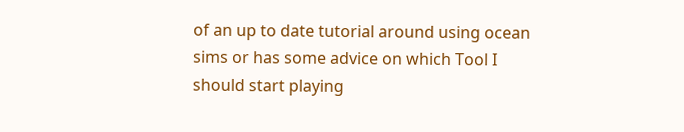of an up to date tutorial around using ocean sims or has some advice on which Tool I should start playing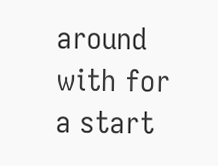around with for a start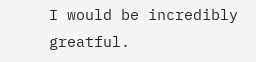I would be incredibly greatful.